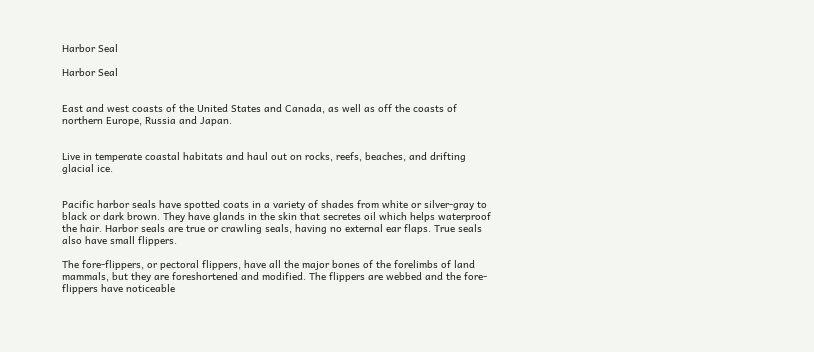Harbor Seal

Harbor Seal


East and west coasts of the United States and Canada, as well as off the coasts of northern Europe, Russia and Japan.


Live in temperate coastal habitats and haul out on rocks, reefs, beaches, and drifting glacial ice.


Pacific harbor seals have spotted coats in a variety of shades from white or silver-gray to black or dark brown. They have glands in the skin that secretes oil which helps waterproof the hair. Harbor seals are true or crawling seals, having no external ear flaps. True seals also have small flippers.

The fore-flippers, or pectoral flippers, have all the major bones of the forelimbs of land mammals, but they are foreshortened and modified. The flippers are webbed and the fore-flippers have noticeable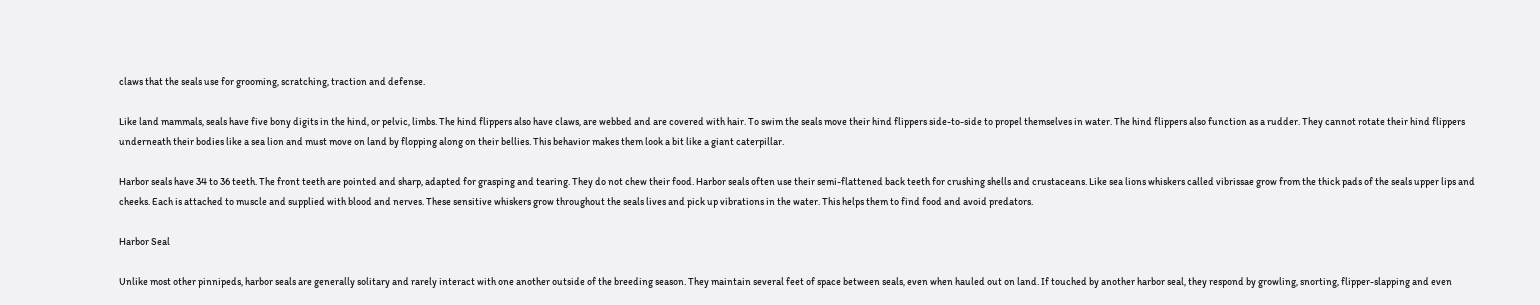claws that the seals use for grooming, scratching, traction and defense.

Like land mammals, seals have five bony digits in the hind, or pelvic, limbs. The hind flippers also have claws, are webbed and are covered with hair. To swim the seals move their hind flippers side-to-side to propel themselves in water. The hind flippers also function as a rudder. They cannot rotate their hind flippers underneath their bodies like a sea lion and must move on land by flopping along on their bellies. This behavior makes them look a bit like a giant caterpillar.

Harbor seals have 34 to 36 teeth. The front teeth are pointed and sharp, adapted for grasping and tearing. They do not chew their food. Harbor seals often use their semi-flattened back teeth for crushing shells and crustaceans. Like sea lions whiskers called vibrissae grow from the thick pads of the seals upper lips and cheeks. Each is attached to muscle and supplied with blood and nerves. These sensitive whiskers grow throughout the seals lives and pick up vibrations in the water. This helps them to find food and avoid predators.

Harbor Seal

Unlike most other pinnipeds, harbor seals are generally solitary and rarely interact with one another outside of the breeding season. They maintain several feet of space between seals, even when hauled out on land. If touched by another harbor seal, they respond by growling, snorting, flipper-slapping and even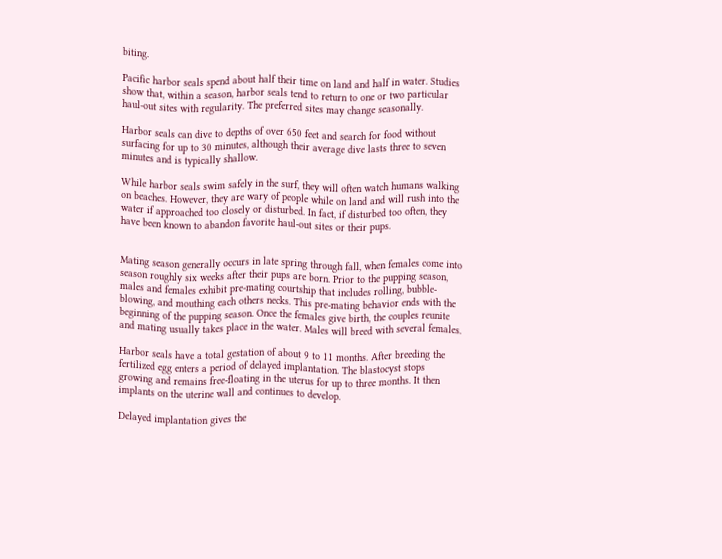biting.

Pacific harbor seals spend about half their time on land and half in water. Studies show that, within a season, harbor seals tend to return to one or two particular haul-out sites with regularity. The preferred sites may change seasonally.

Harbor seals can dive to depths of over 650 feet and search for food without surfacing for up to 30 minutes, although their average dive lasts three to seven minutes and is typically shallow.

While harbor seals swim safely in the surf, they will often watch humans walking on beaches. However, they are wary of people while on land and will rush into the water if approached too closely or disturbed. In fact, if disturbed too often, they have been known to abandon favorite haul-out sites or their pups.


Mating season generally occurs in late spring through fall, when females come into season roughly six weeks after their pups are born. Prior to the pupping season, males and females exhibit pre-mating courtship that includes rolling, bubble-blowing, and mouthing each others necks. This pre-mating behavior ends with the beginning of the pupping season. Once the females give birth, the couples reunite and mating usually takes place in the water. Males will breed with several females.

Harbor seals have a total gestation of about 9 to 11 months. After breeding the fertilized egg enters a period of delayed implantation. The blastocyst stops growing and remains free-floating in the uterus for up to three months. It then implants on the uterine wall and continues to develop.

Delayed implantation gives the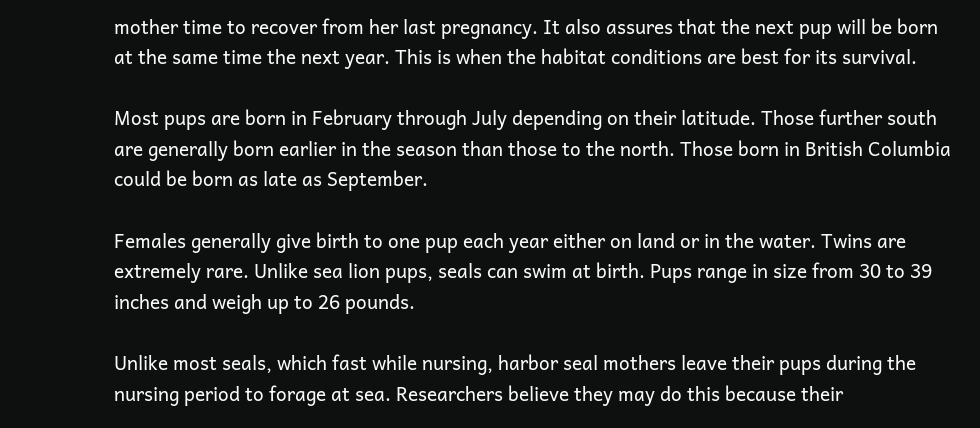mother time to recover from her last pregnancy. It also assures that the next pup will be born at the same time the next year. This is when the habitat conditions are best for its survival.

Most pups are born in February through July depending on their latitude. Those further south are generally born earlier in the season than those to the north. Those born in British Columbia could be born as late as September.

Females generally give birth to one pup each year either on land or in the water. Twins are extremely rare. Unlike sea lion pups, seals can swim at birth. Pups range in size from 30 to 39 inches and weigh up to 26 pounds.

Unlike most seals, which fast while nursing, harbor seal mothers leave their pups during the nursing period to forage at sea. Researchers believe they may do this because their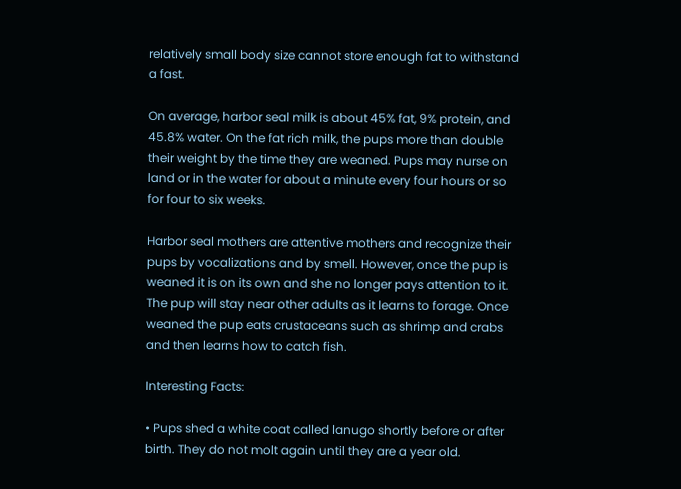relatively small body size cannot store enough fat to withstand a fast.

On average, harbor seal milk is about 45% fat, 9% protein, and 45.8% water. On the fat rich milk, the pups more than double their weight by the time they are weaned. Pups may nurse on land or in the water for about a minute every four hours or so for four to six weeks.

Harbor seal mothers are attentive mothers and recognize their pups by vocalizations and by smell. However, once the pup is weaned it is on its own and she no longer pays attention to it. The pup will stay near other adults as it learns to forage. Once weaned the pup eats crustaceans such as shrimp and crabs and then learns how to catch fish.

Interesting Facts:

• Pups shed a white coat called lanugo shortly before or after birth. They do not molt again until they are a year old.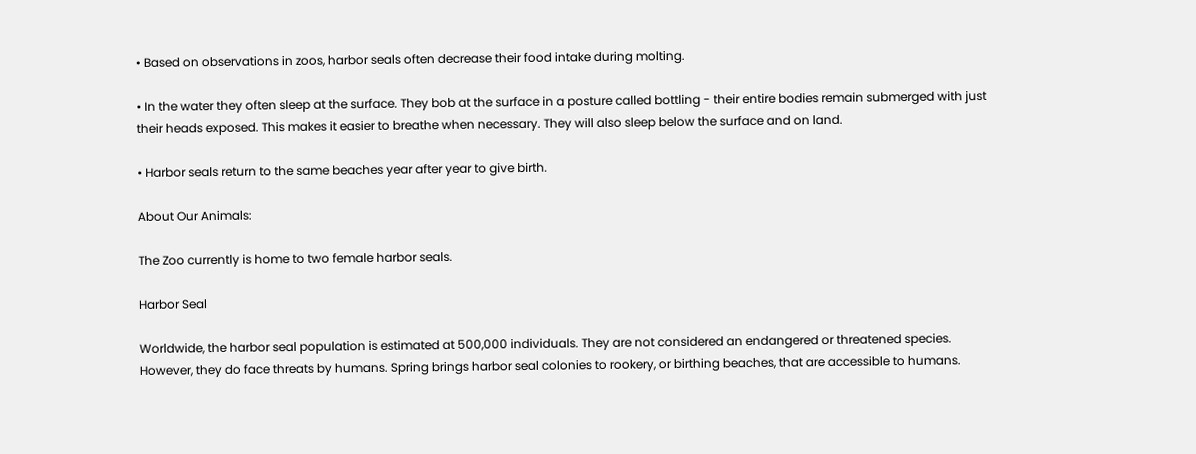• Based on observations in zoos, harbor seals often decrease their food intake during molting.

• In the water they often sleep at the surface. They bob at the surface in a posture called bottling - their entire bodies remain submerged with just their heads exposed. This makes it easier to breathe when necessary. They will also sleep below the surface and on land.

• Harbor seals return to the same beaches year after year to give birth.

About Our Animals:

The Zoo currently is home to two female harbor seals.

Harbor Seal

Worldwide, the harbor seal population is estimated at 500,000 individuals. They are not considered an endangered or threatened species. However, they do face threats by humans. Spring brings harbor seal colonies to rookery, or birthing beaches, that are accessible to humans.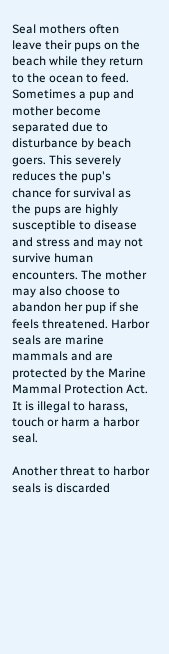Seal mothers often leave their pups on the beach while they return to the ocean to feed. Sometimes a pup and mother become separated due to disturbance by beach goers. This severely reduces the pup's chance for survival as the pups are highly susceptible to disease and stress and may not survive human encounters. The mother may also choose to abandon her pup if she feels threatened. Harbor seals are marine mammals and are protected by the Marine Mammal Protection Act. It is illegal to harass, touch or harm a harbor seal.

Another threat to harbor seals is discarded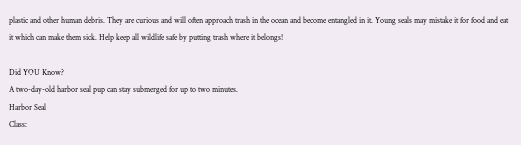plastic and other human debris. They are curious and will often approach trash in the ocean and become entangled in it. Young seals may mistake it for food and eat it which can make them sick. Help keep all wildlife safe by putting trash where it belongs!

Did YOU Know?
A two-day-old harbor seal pup can stay submerged for up to two minutes.
Harbor Seal
Class: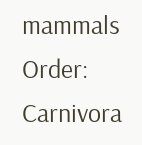mammals
Order: Carnivora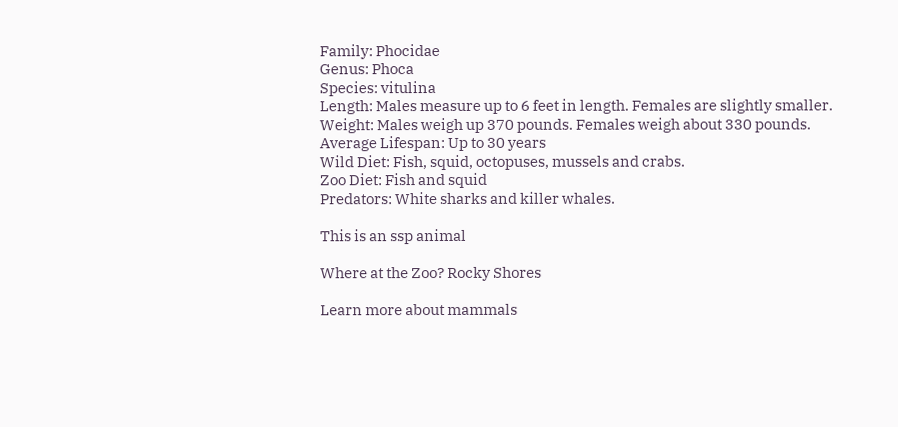Family: Phocidae
Genus: Phoca
Species: vitulina
Length: Males measure up to 6 feet in length. Females are slightly smaller.
Weight: Males weigh up 370 pounds. Females weigh about 330 pounds.
Average Lifespan: Up to 30 years
Wild Diet: Fish, squid, octopuses, mussels and crabs.
Zoo Diet: Fish and squid
Predators: White sharks and killer whales.

This is an ssp animal

Where at the Zoo? Rocky Shores

Learn more about mammals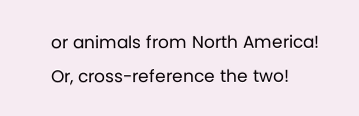or animals from North America!
Or, cross-reference the two!